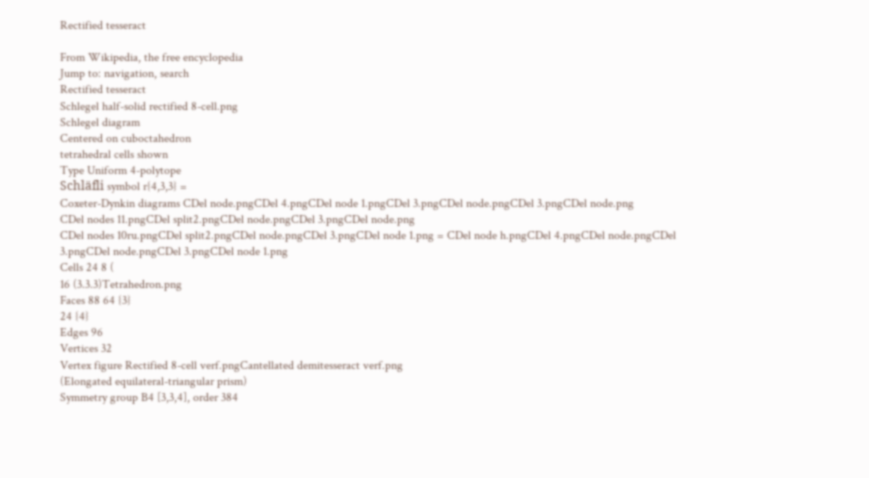Rectified tesseract

From Wikipedia, the free encyclopedia
Jump to: navigation, search
Rectified tesseract
Schlegel half-solid rectified 8-cell.png
Schlegel diagram
Centered on cuboctahedron
tetrahedral cells shown
Type Uniform 4-polytope
Schläfli symbol r{4,3,3} =
Coxeter-Dynkin diagrams CDel node.pngCDel 4.pngCDel node 1.pngCDel 3.pngCDel node.pngCDel 3.pngCDel node.png
CDel nodes 11.pngCDel split2.pngCDel node.pngCDel 3.pngCDel node.png
CDel nodes 10ru.pngCDel split2.pngCDel node.pngCDel 3.pngCDel node 1.png = CDel node h.pngCDel 4.pngCDel node.pngCDel 3.pngCDel node.pngCDel 3.pngCDel node 1.png
Cells 24 8 (
16 (3.3.3)Tetrahedron.png
Faces 88 64 {3}
24 {4}
Edges 96
Vertices 32
Vertex figure Rectified 8-cell verf.pngCantellated demitesseract verf.png
(Elongated equilateral-triangular prism)
Symmetry group B4 [3,3,4], order 384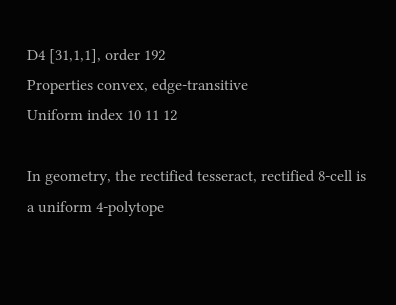D4 [31,1,1], order 192
Properties convex, edge-transitive
Uniform index 10 11 12

In geometry, the rectified tesseract, rectified 8-cell is a uniform 4-polytope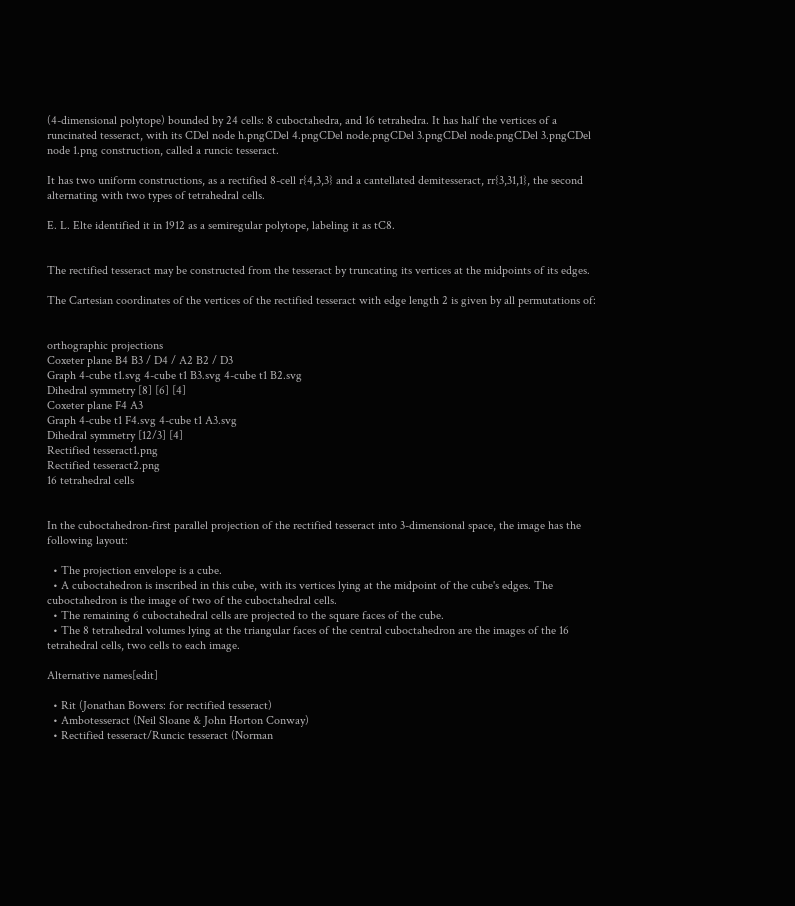(4-dimensional polytope) bounded by 24 cells: 8 cuboctahedra, and 16 tetrahedra. It has half the vertices of a runcinated tesseract, with its CDel node h.pngCDel 4.pngCDel node.pngCDel 3.pngCDel node.pngCDel 3.pngCDel node 1.png construction, called a runcic tesseract.

It has two uniform constructions, as a rectified 8-cell r{4,3,3} and a cantellated demitesseract, rr{3,31,1}, the second alternating with two types of tetrahedral cells.

E. L. Elte identified it in 1912 as a semiregular polytope, labeling it as tC8.


The rectified tesseract may be constructed from the tesseract by truncating its vertices at the midpoints of its edges.

The Cartesian coordinates of the vertices of the rectified tesseract with edge length 2 is given by all permutations of:


orthographic projections
Coxeter plane B4 B3 / D4 / A2 B2 / D3
Graph 4-cube t1.svg 4-cube t1 B3.svg 4-cube t1 B2.svg
Dihedral symmetry [8] [6] [4]
Coxeter plane F4 A3
Graph 4-cube t1 F4.svg 4-cube t1 A3.svg
Dihedral symmetry [12/3] [4]
Rectified tesseract1.png
Rectified tesseract2.png
16 tetrahedral cells


In the cuboctahedron-first parallel projection of the rectified tesseract into 3-dimensional space, the image has the following layout:

  • The projection envelope is a cube.
  • A cuboctahedron is inscribed in this cube, with its vertices lying at the midpoint of the cube's edges. The cuboctahedron is the image of two of the cuboctahedral cells.
  • The remaining 6 cuboctahedral cells are projected to the square faces of the cube.
  • The 8 tetrahedral volumes lying at the triangular faces of the central cuboctahedron are the images of the 16 tetrahedral cells, two cells to each image.

Alternative names[edit]

  • Rit (Jonathan Bowers: for rectified tesseract)
  • Ambotesseract (Neil Sloane & John Horton Conway)
  • Rectified tesseract/Runcic tesseract (Norman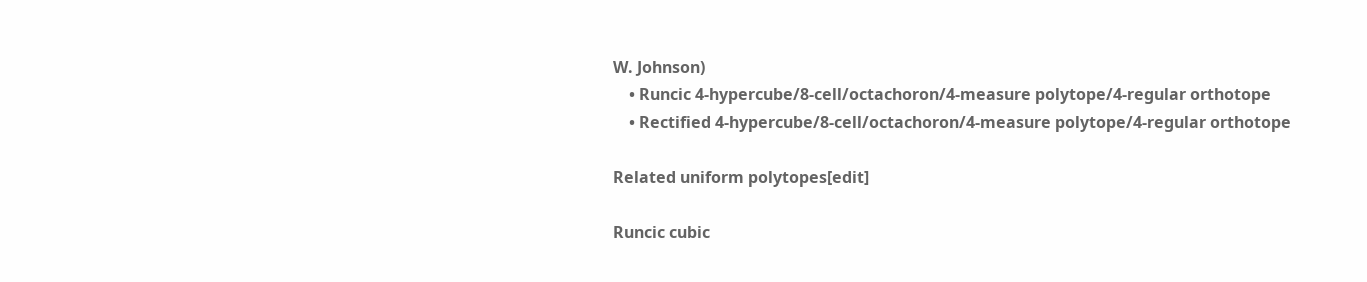W. Johnson)
    • Runcic 4-hypercube/8-cell/octachoron/4-measure polytope/4-regular orthotope
    • Rectified 4-hypercube/8-cell/octachoron/4-measure polytope/4-regular orthotope

Related uniform polytopes[edit]

Runcic cubic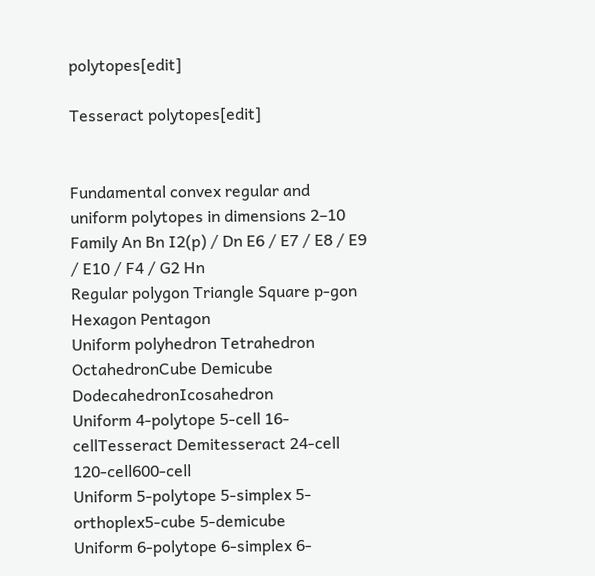polytopes[edit]

Tesseract polytopes[edit]


Fundamental convex regular and uniform polytopes in dimensions 2–10
Family An Bn I2(p) / Dn E6 / E7 / E8 / E9 / E10 / F4 / G2 Hn
Regular polygon Triangle Square p-gon Hexagon Pentagon
Uniform polyhedron Tetrahedron OctahedronCube Demicube DodecahedronIcosahedron
Uniform 4-polytope 5-cell 16-cellTesseract Demitesseract 24-cell 120-cell600-cell
Uniform 5-polytope 5-simplex 5-orthoplex5-cube 5-demicube
Uniform 6-polytope 6-simplex 6-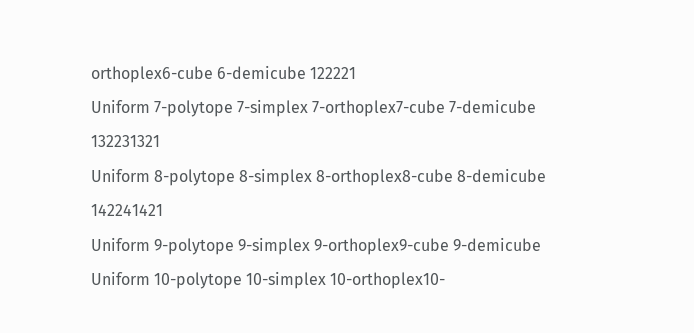orthoplex6-cube 6-demicube 122221
Uniform 7-polytope 7-simplex 7-orthoplex7-cube 7-demicube 132231321
Uniform 8-polytope 8-simplex 8-orthoplex8-cube 8-demicube 142241421
Uniform 9-polytope 9-simplex 9-orthoplex9-cube 9-demicube
Uniform 10-polytope 10-simplex 10-orthoplex10-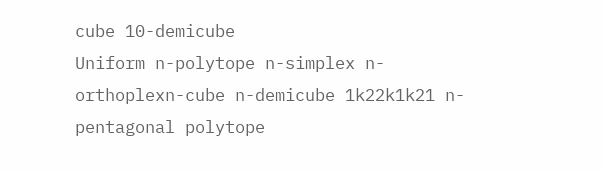cube 10-demicube
Uniform n-polytope n-simplex n-orthoplexn-cube n-demicube 1k22k1k21 n-pentagonal polytope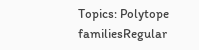Topics: Polytope familiesRegular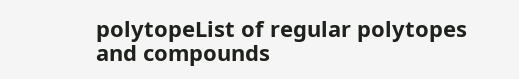polytopeList of regular polytopes and compounds